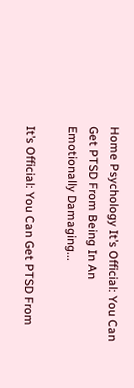Home Psychology It’s Official: You Can Get PTSD From Being In An Emotionally Damaging...

It’s Official: You Can Get PTSD From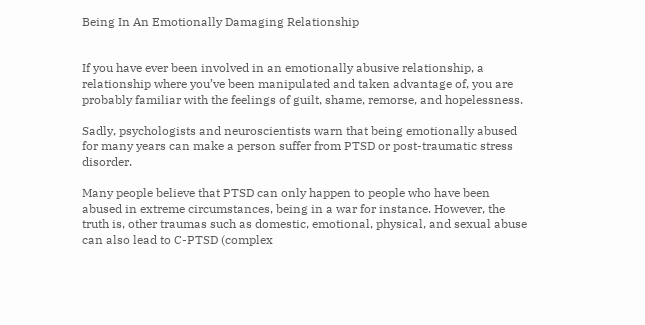Being In An Emotionally Damaging Relationship


If you have ever been involved in an emotionally abusive relationship, a relationship where you’ve been manipulated and taken advantage of, you are probably familiar with the feelings of guilt, shame, remorse, and hopelessness.

Sadly, psychologists and neuroscientists warn that being emotionally abused for many years can make a person suffer from PTSD or post-traumatic stress disorder.

Many people believe that PTSD can only happen to people who have been abused in extreme circumstances, being in a war for instance. However, the truth is, other traumas such as domestic, emotional, physical, and sexual abuse can also lead to C-PTSD (complex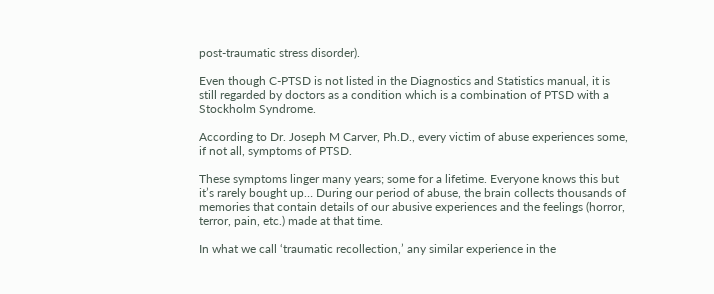post-traumatic stress disorder).

Even though C-PTSD is not listed in the Diagnostics and Statistics manual, it is still regarded by doctors as a condition which is a combination of PTSD with a Stockholm Syndrome.

According to Dr. Joseph M Carver, Ph.D., every victim of abuse experiences some, if not all, symptoms of PTSD.

These symptoms linger many years; some for a lifetime. Everyone knows this but it’s rarely bought up… During our period of abuse, the brain collects thousands of memories that contain details of our abusive experiences and the feelings (horror, terror, pain, etc.) made at that time.

In what we call ‘traumatic recollection,’ any similar experience in the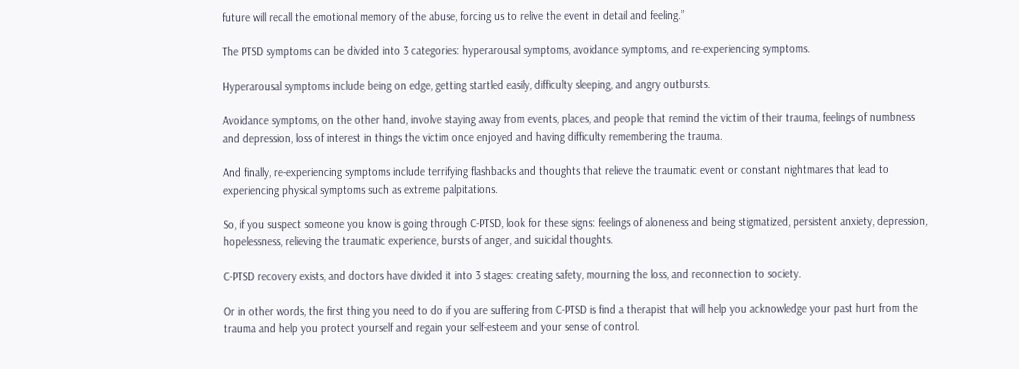future will recall the emotional memory of the abuse, forcing us to relive the event in detail and feeling.”

The PTSD symptoms can be divided into 3 categories: hyperarousal symptoms, avoidance symptoms, and re-experiencing symptoms.

Hyperarousal symptoms include being on edge, getting startled easily, difficulty sleeping, and angry outbursts.

Avoidance symptoms, on the other hand, involve staying away from events, places, and people that remind the victim of their trauma, feelings of numbness and depression, loss of interest in things the victim once enjoyed and having difficulty remembering the trauma.

And finally, re-experiencing symptoms include terrifying flashbacks and thoughts that relieve the traumatic event or constant nightmares that lead to experiencing physical symptoms such as extreme palpitations.

So, if you suspect someone you know is going through C-PTSD, look for these signs: feelings of aloneness and being stigmatized, persistent anxiety, depression, hopelessness, relieving the traumatic experience, bursts of anger, and suicidal thoughts.

C-PTSD recovery exists, and doctors have divided it into 3 stages: creating safety, mourning the loss, and reconnection to society.

Or in other words, the first thing you need to do if you are suffering from C-PTSD is find a therapist that will help you acknowledge your past hurt from the trauma and help you protect yourself and regain your self-esteem and your sense of control.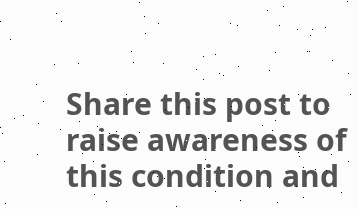Share this post to raise awareness of this condition and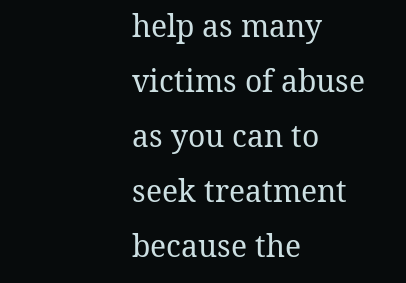help as many victims of abuse as you can to seek treatment because the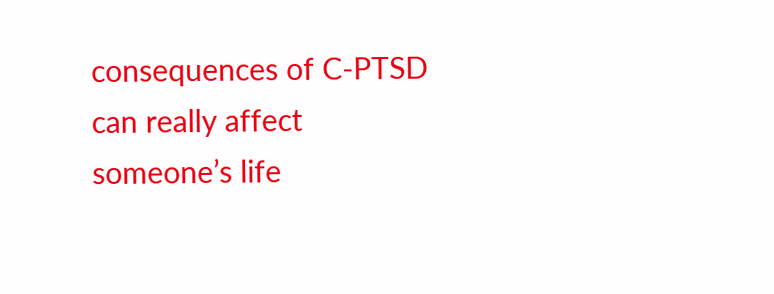consequences of C-PTSD can really affect someone’s life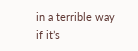in a terrible way if it’s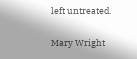left untreated.

Mary Wright